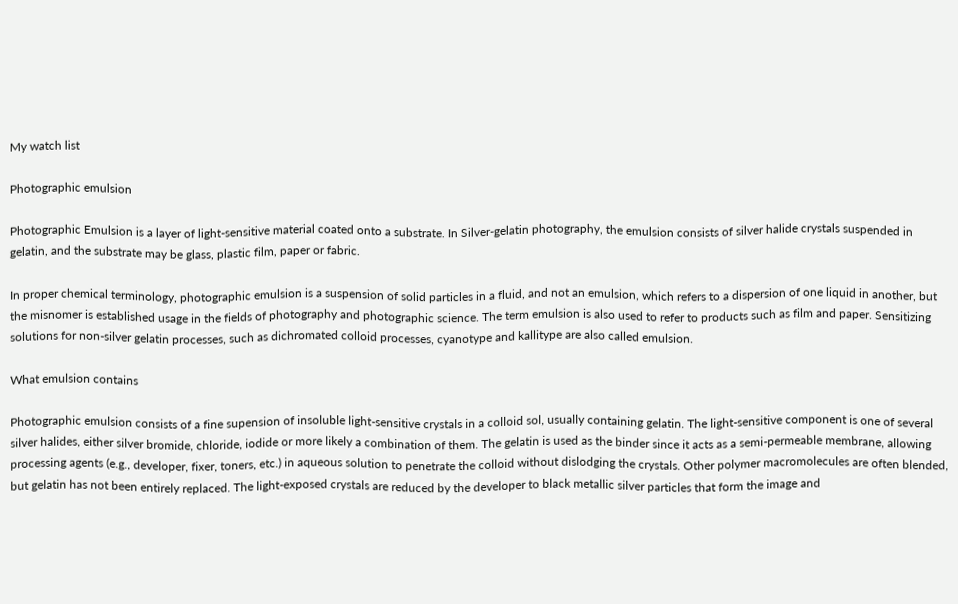My watch list

Photographic emulsion

Photographic Emulsion is a layer of light-sensitive material coated onto a substrate. In Silver-gelatin photography, the emulsion consists of silver halide crystals suspended in gelatin, and the substrate may be glass, plastic film, paper or fabric.

In proper chemical terminology, photographic emulsion is a suspension of solid particles in a fluid, and not an emulsion, which refers to a dispersion of one liquid in another, but the misnomer is established usage in the fields of photography and photographic science. The term emulsion is also used to refer to products such as film and paper. Sensitizing solutions for non-silver gelatin processes, such as dichromated colloid processes, cyanotype and kallitype are also called emulsion.

What emulsion contains

Photographic emulsion consists of a fine supension of insoluble light-sensitive crystals in a colloid sol, usually containing gelatin. The light-sensitive component is one of several silver halides, either silver bromide, chloride, iodide or more likely a combination of them. The gelatin is used as the binder since it acts as a semi-permeable membrane, allowing processing agents (e.g., developer, fixer, toners, etc.) in aqueous solution to penetrate the colloid without dislodging the crystals. Other polymer macromolecules are often blended, but gelatin has not been entirely replaced. The light-exposed crystals are reduced by the developer to black metallic silver particles that form the image and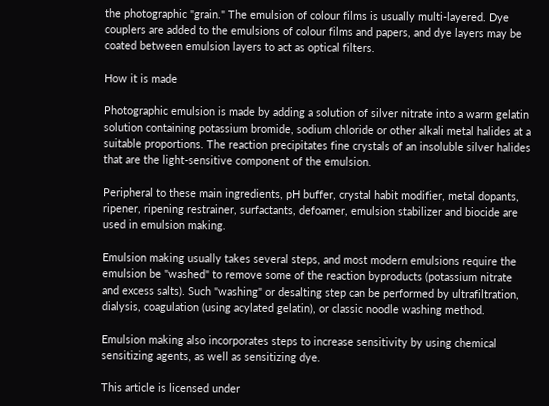the photographic "grain." The emulsion of colour films is usually multi-layered. Dye couplers are added to the emulsions of colour films and papers, and dye layers may be coated between emulsion layers to act as optical filters.

How it is made

Photographic emulsion is made by adding a solution of silver nitrate into a warm gelatin solution containing potassium bromide, sodium chloride or other alkali metal halides at a suitable proportions. The reaction precipitates fine crystals of an insoluble silver halides that are the light-sensitive component of the emulsion.

Peripheral to these main ingredients, pH buffer, crystal habit modifier, metal dopants, ripener, ripening restrainer, surfactants, defoamer, emulsion stabilizer and biocide are used in emulsion making.

Emulsion making usually takes several steps, and most modern emulsions require the emulsion be "washed" to remove some of the reaction byproducts (potassium nitrate and excess salts). Such "washing" or desalting step can be performed by ultrafiltration, dialysis, coagulation (using acylated gelatin), or classic noodle washing method.

Emulsion making also incorporates steps to increase sensitivity by using chemical sensitizing agents, as well as sensitizing dye.

This article is licensed under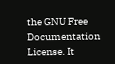the GNU Free Documentation License. It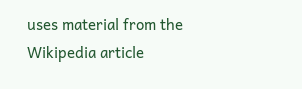uses material from the Wikipedia article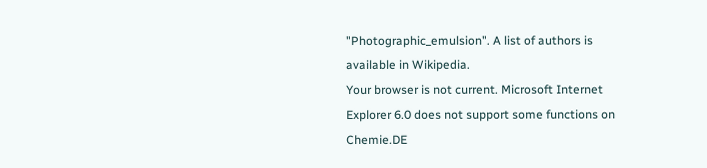"Photographic_emulsion". A list of authors is available in Wikipedia.
Your browser is not current. Microsoft Internet Explorer 6.0 does not support some functions on Chemie.DE